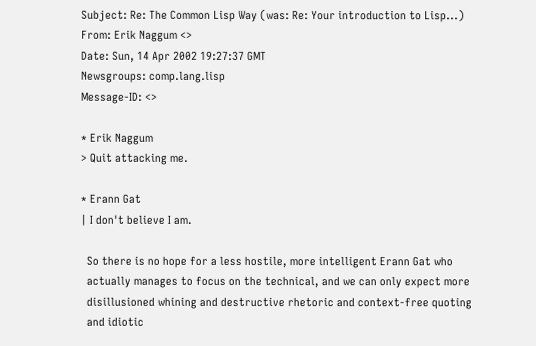Subject: Re: The Common Lisp Way (was: Re: Your introduction to Lisp...)
From: Erik Naggum <>
Date: Sun, 14 Apr 2002 19:27:37 GMT
Newsgroups: comp.lang.lisp
Message-ID: <>

* Erik Naggum
> Quit attacking me.

* Erann Gat
| I don't believe I am.

  So there is no hope for a less hostile, more intelligent Erann Gat who
  actually manages to focus on the technical, and we can only expect more
  disillusioned whining and destructive rhetoric and context-free quoting
  and idiotic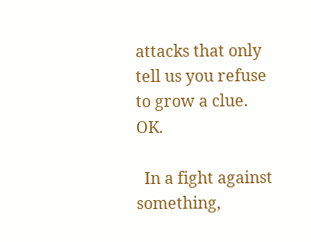attacks that only tell us you refuse to grow a clue.  OK.

  In a fight against something,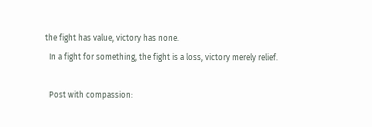the fight has value, victory has none.
  In a fight for something, the fight is a loss, victory merely relief.

  Post with compassion: